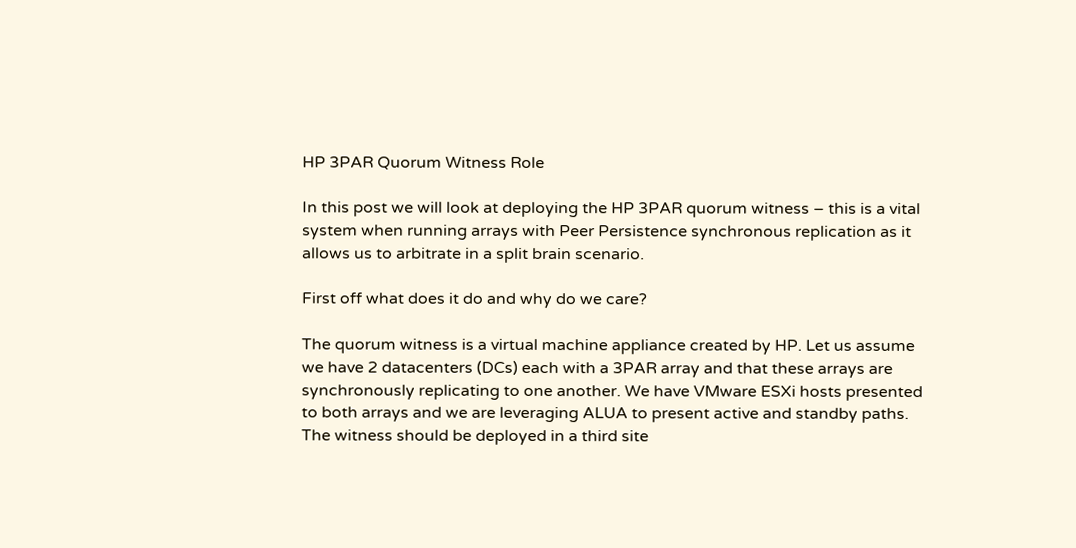HP 3PAR Quorum Witness Role

In this post we will look at deploying the HP 3PAR quorum witness – this is a vital system when running arrays with Peer Persistence synchronous replication as it allows us to arbitrate in a split brain scenario.

First off what does it do and why do we care?

The quorum witness is a virtual machine appliance created by HP. Let us assume we have 2 datacenters (DCs) each with a 3PAR array and that these arrays are synchronously replicating to one another. We have VMware ESXi hosts presented to both arrays and we are leveraging ALUA to present active and standby paths. The witness should be deployed in a third site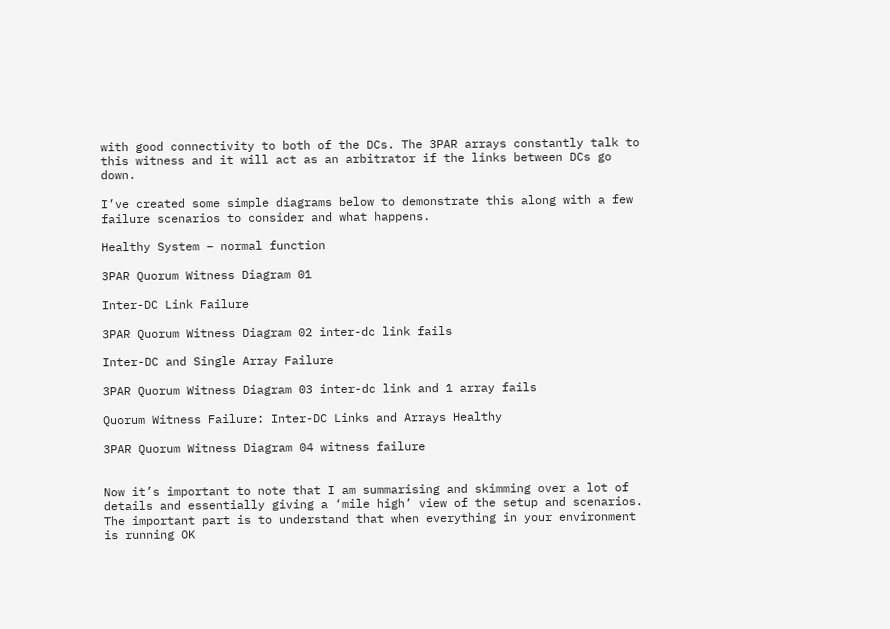with good connectivity to both of the DCs. The 3PAR arrays constantly talk to this witness and it will act as an arbitrator if the links between DCs go down.

I’ve created some simple diagrams below to demonstrate this along with a few failure scenarios to consider and what happens.

Healthy System – normal function

3PAR Quorum Witness Diagram 01

Inter-DC Link Failure

3PAR Quorum Witness Diagram 02 inter-dc link fails

Inter-DC and Single Array Failure

3PAR Quorum Witness Diagram 03 inter-dc link and 1 array fails

Quorum Witness Failure: Inter-DC Links and Arrays Healthy

3PAR Quorum Witness Diagram 04 witness failure


Now it’s important to note that I am summarising and skimming over a lot of details and essentially giving a ‘mile high’ view of the setup and scenarios. The important part is to understand that when everything in your environment is running OK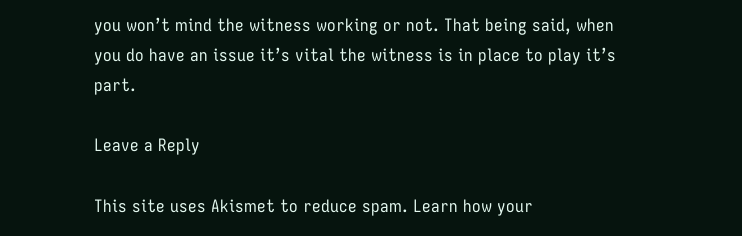you won’t mind the witness working or not. That being said, when you do have an issue it’s vital the witness is in place to play it’s part.

Leave a Reply

This site uses Akismet to reduce spam. Learn how your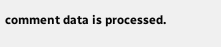comment data is processed.